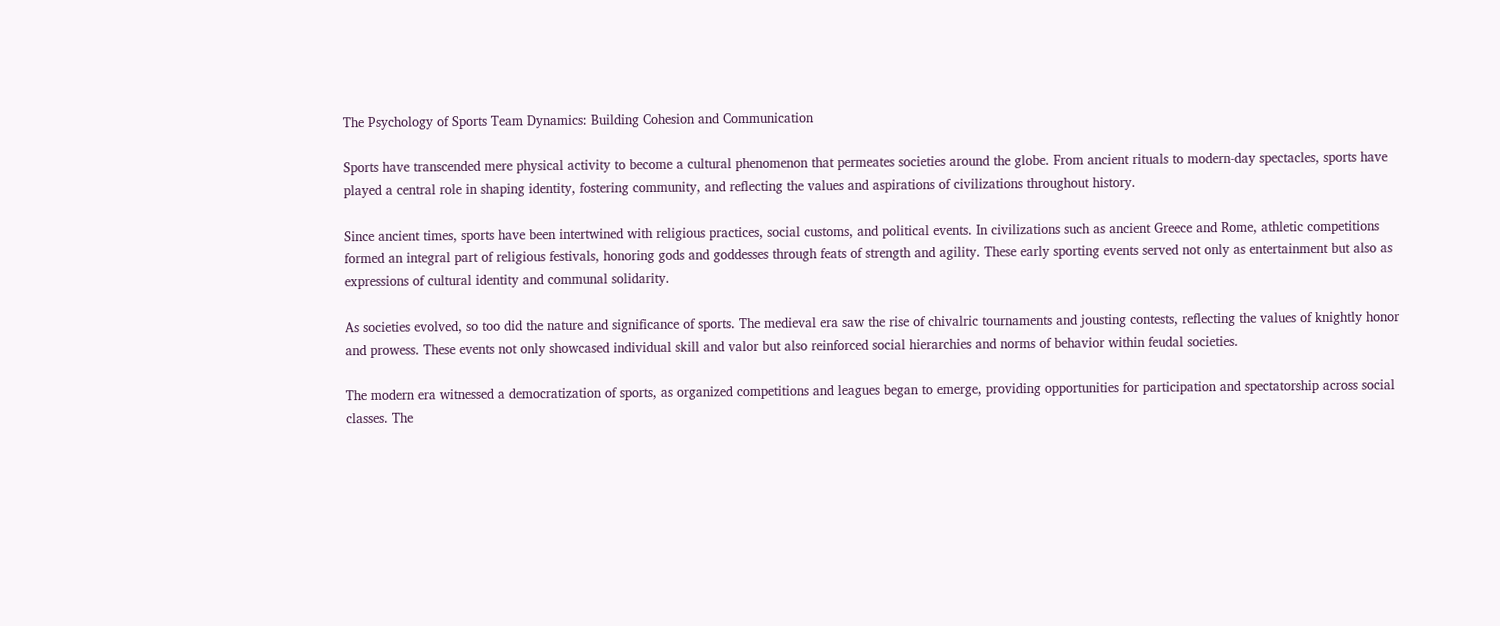The Psychology of Sports Team Dynamics: Building Cohesion and Communication

Sports have transcended mere physical activity to become a cultural phenomenon that permeates societies around the globe. From ancient rituals to modern-day spectacles, sports have played a central role in shaping identity, fostering community, and reflecting the values and aspirations of civilizations throughout history.

Since ancient times, sports have been intertwined with religious practices, social customs, and political events. In civilizations such as ancient Greece and Rome, athletic competitions formed an integral part of religious festivals, honoring gods and goddesses through feats of strength and agility. These early sporting events served not only as entertainment but also as expressions of cultural identity and communal solidarity.

As societies evolved, so too did the nature and significance of sports. The medieval era saw the rise of chivalric tournaments and jousting contests, reflecting the values of knightly honor and prowess. These events not only showcased individual skill and valor but also reinforced social hierarchies and norms of behavior within feudal societies.

The modern era witnessed a democratization of sports, as organized competitions and leagues began to emerge, providing opportunities for participation and spectatorship across social classes. The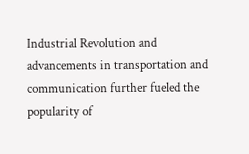Industrial Revolution and advancements in transportation and communication further fueled the popularity of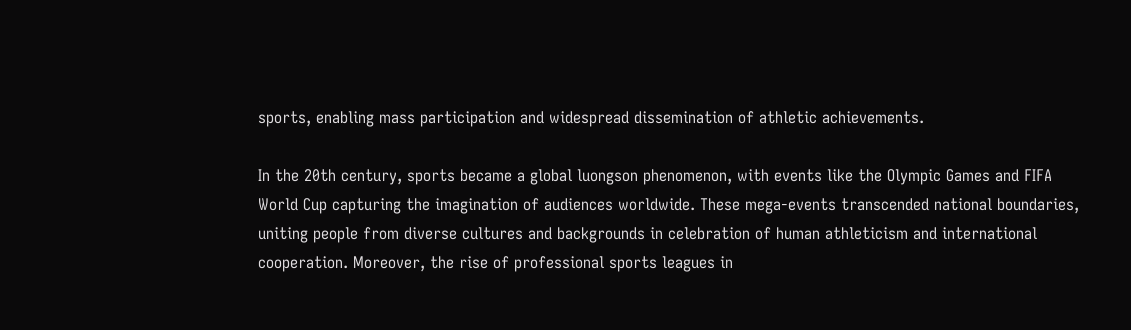sports, enabling mass participation and widespread dissemination of athletic achievements.

In the 20th century, sports became a global luongson phenomenon, with events like the Olympic Games and FIFA World Cup capturing the imagination of audiences worldwide. These mega-events transcended national boundaries, uniting people from diverse cultures and backgrounds in celebration of human athleticism and international cooperation. Moreover, the rise of professional sports leagues in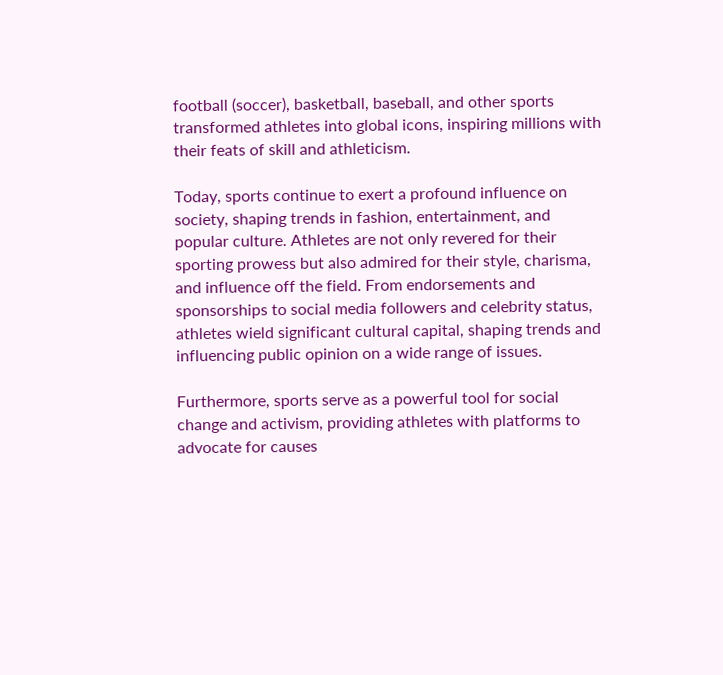football (soccer), basketball, baseball, and other sports transformed athletes into global icons, inspiring millions with their feats of skill and athleticism.

Today, sports continue to exert a profound influence on society, shaping trends in fashion, entertainment, and popular culture. Athletes are not only revered for their sporting prowess but also admired for their style, charisma, and influence off the field. From endorsements and sponsorships to social media followers and celebrity status, athletes wield significant cultural capital, shaping trends and influencing public opinion on a wide range of issues.

Furthermore, sports serve as a powerful tool for social change and activism, providing athletes with platforms to advocate for causes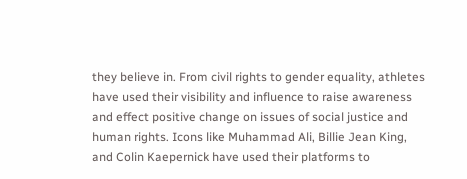they believe in. From civil rights to gender equality, athletes have used their visibility and influence to raise awareness and effect positive change on issues of social justice and human rights. Icons like Muhammad Ali, Billie Jean King, and Colin Kaepernick have used their platforms to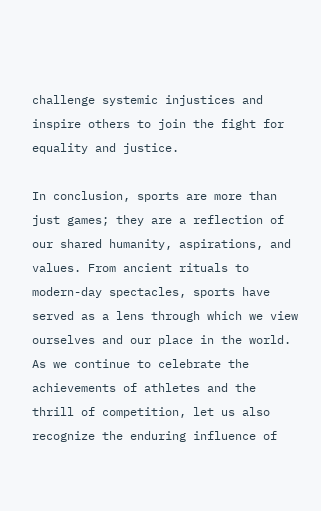challenge systemic injustices and inspire others to join the fight for equality and justice.

In conclusion, sports are more than just games; they are a reflection of our shared humanity, aspirations, and values. From ancient rituals to modern-day spectacles, sports have served as a lens through which we view ourselves and our place in the world. As we continue to celebrate the achievements of athletes and the thrill of competition, let us also recognize the enduring influence of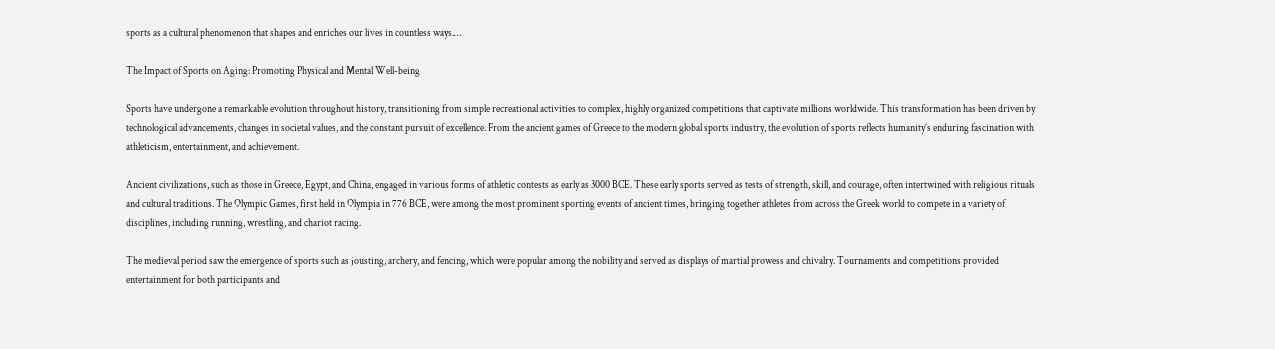sports as a cultural phenomenon that shapes and enriches our lives in countless ways.…

The Impact of Sports on Aging: Promoting Physical and Mental Well-being

Sports have undergone a remarkable evolution throughout history, transitioning from simple recreational activities to complex, highly organized competitions that captivate millions worldwide. This transformation has been driven by technological advancements, changes in societal values, and the constant pursuit of excellence. From the ancient games of Greece to the modern global sports industry, the evolution of sports reflects humanity’s enduring fascination with athleticism, entertainment, and achievement.

Ancient civilizations, such as those in Greece, Egypt, and China, engaged in various forms of athletic contests as early as 3000 BCE. These early sports served as tests of strength, skill, and courage, often intertwined with religious rituals and cultural traditions. The Olympic Games, first held in Olympia in 776 BCE, were among the most prominent sporting events of ancient times, bringing together athletes from across the Greek world to compete in a variety of disciplines, including running, wrestling, and chariot racing.

The medieval period saw the emergence of sports such as jousting, archery, and fencing, which were popular among the nobility and served as displays of martial prowess and chivalry. Tournaments and competitions provided entertainment for both participants and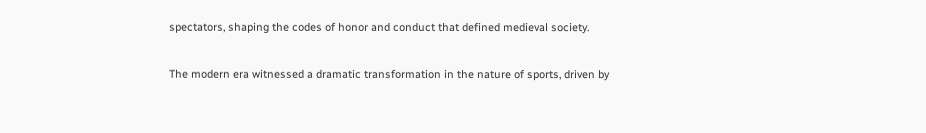spectators, shaping the codes of honor and conduct that defined medieval society.

The modern era witnessed a dramatic transformation in the nature of sports, driven by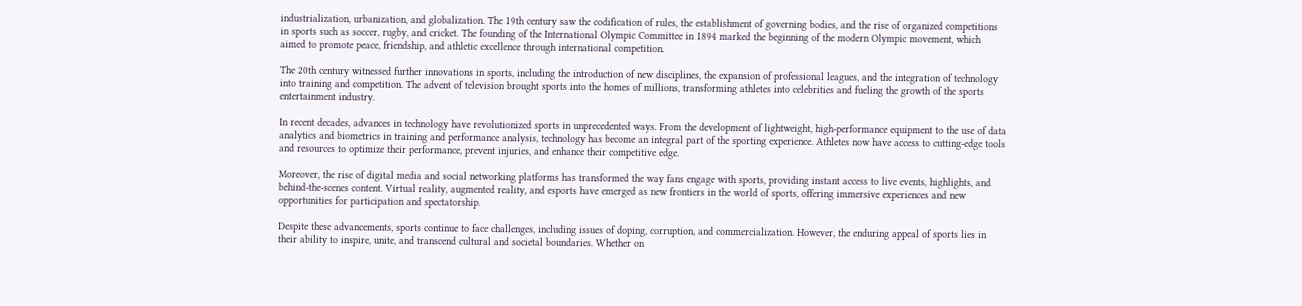industrialization, urbanization, and globalization. The 19th century saw the codification of rules, the establishment of governing bodies, and the rise of organized competitions in sports such as soccer, rugby, and cricket. The founding of the International Olympic Committee in 1894 marked the beginning of the modern Olympic movement, which aimed to promote peace, friendship, and athletic excellence through international competition.

The 20th century witnessed further innovations in sports, including the introduction of new disciplines, the expansion of professional leagues, and the integration of technology into training and competition. The advent of television brought sports into the homes of millions, transforming athletes into celebrities and fueling the growth of the sports entertainment industry.

In recent decades, advances in technology have revolutionized sports in unprecedented ways. From the development of lightweight, high-performance equipment to the use of data analytics and biometrics in training and performance analysis, technology has become an integral part of the sporting experience. Athletes now have access to cutting-edge tools and resources to optimize their performance, prevent injuries, and enhance their competitive edge.

Moreover, the rise of digital media and social networking platforms has transformed the way fans engage with sports, providing instant access to live events, highlights, and behind-the-scenes content. Virtual reality, augmented reality, and esports have emerged as new frontiers in the world of sports, offering immersive experiences and new opportunities for participation and spectatorship.

Despite these advancements, sports continue to face challenges, including issues of doping, corruption, and commercialization. However, the enduring appeal of sports lies in their ability to inspire, unite, and transcend cultural and societal boundaries. Whether on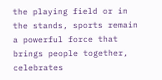the playing field or in the stands, sports remain a powerful force that brings people together, celebrates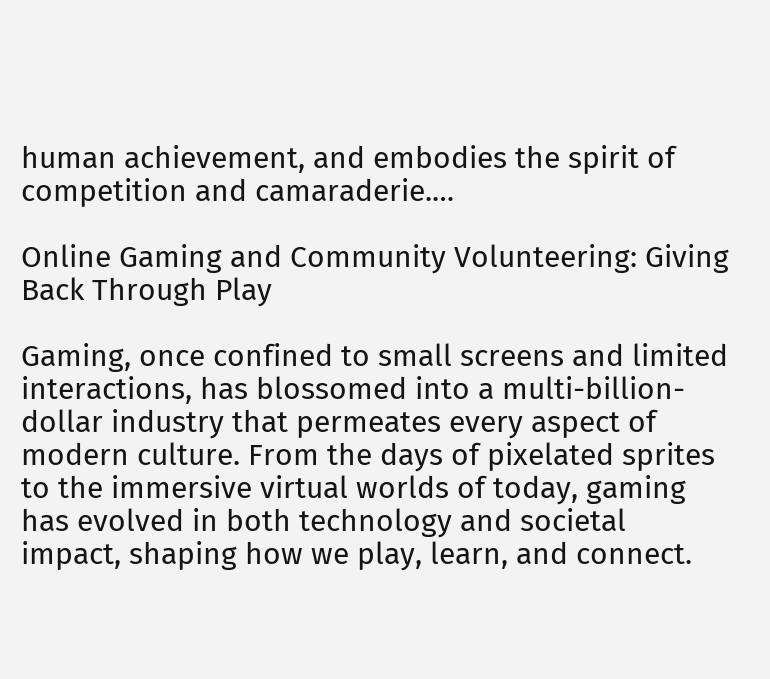human achievement, and embodies the spirit of competition and camaraderie.…

Online Gaming and Community Volunteering: Giving Back Through Play

Gaming, once confined to small screens and limited interactions, has blossomed into a multi-billion-dollar industry that permeates every aspect of modern culture. From the days of pixelated sprites to the immersive virtual worlds of today, gaming has evolved in both technology and societal impact, shaping how we play, learn, and connect.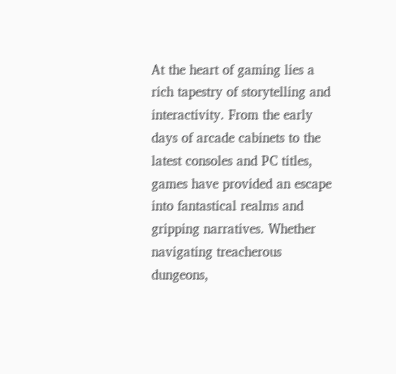At the heart of gaming lies a rich tapestry of storytelling and interactivity. From the early days of arcade cabinets to the latest consoles and PC titles, games have provided an escape into fantastical realms and gripping narratives. Whether navigating treacherous dungeons,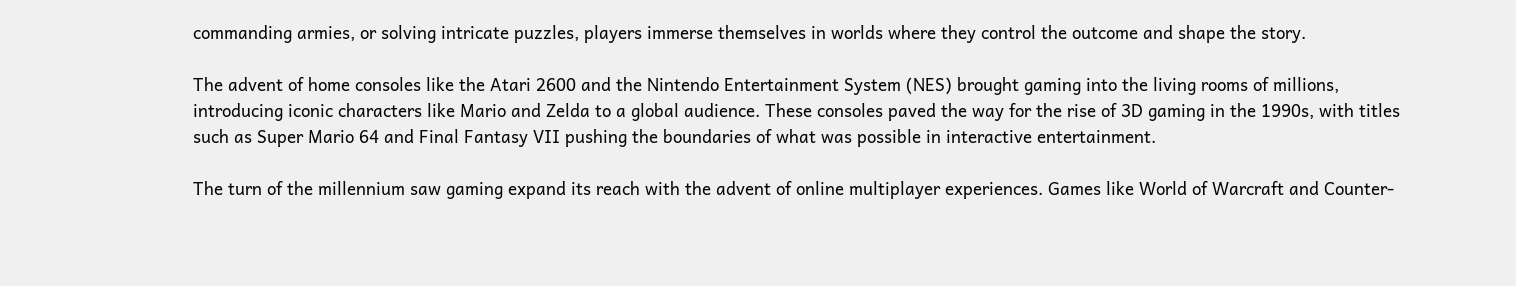commanding armies, or solving intricate puzzles, players immerse themselves in worlds where they control the outcome and shape the story.

The advent of home consoles like the Atari 2600 and the Nintendo Entertainment System (NES) brought gaming into the living rooms of millions, introducing iconic characters like Mario and Zelda to a global audience. These consoles paved the way for the rise of 3D gaming in the 1990s, with titles such as Super Mario 64 and Final Fantasy VII pushing the boundaries of what was possible in interactive entertainment.

The turn of the millennium saw gaming expand its reach with the advent of online multiplayer experiences. Games like World of Warcraft and Counter-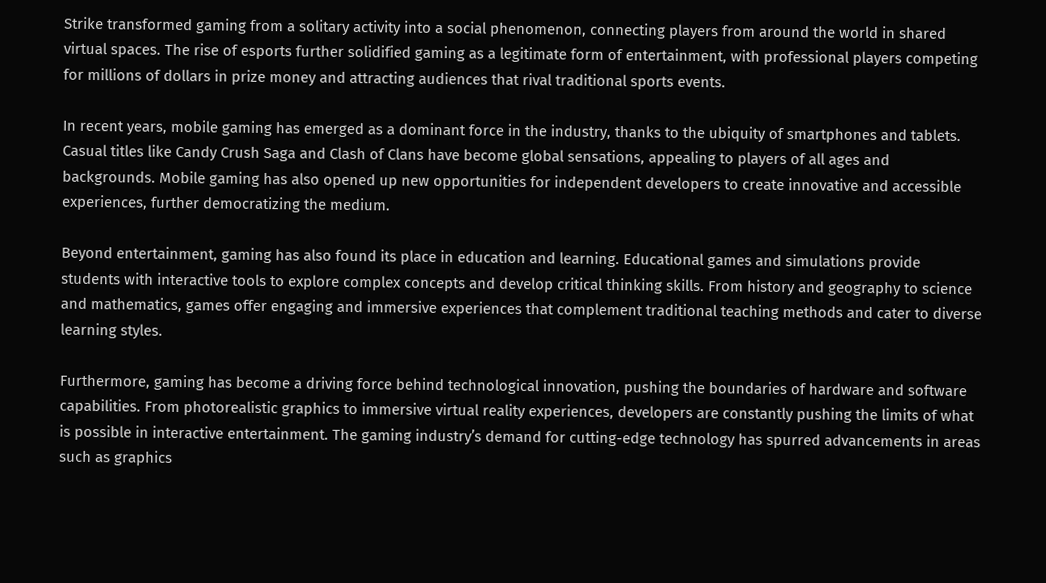Strike transformed gaming from a solitary activity into a social phenomenon, connecting players from around the world in shared virtual spaces. The rise of esports further solidified gaming as a legitimate form of entertainment, with professional players competing for millions of dollars in prize money and attracting audiences that rival traditional sports events.

In recent years, mobile gaming has emerged as a dominant force in the industry, thanks to the ubiquity of smartphones and tablets. Casual titles like Candy Crush Saga and Clash of Clans have become global sensations, appealing to players of all ages and backgrounds. Mobile gaming has also opened up new opportunities for independent developers to create innovative and accessible experiences, further democratizing the medium.

Beyond entertainment, gaming has also found its place in education and learning. Educational games and simulations provide students with interactive tools to explore complex concepts and develop critical thinking skills. From history and geography to science and mathematics, games offer engaging and immersive experiences that complement traditional teaching methods and cater to diverse learning styles.

Furthermore, gaming has become a driving force behind technological innovation, pushing the boundaries of hardware and software capabilities. From photorealistic graphics to immersive virtual reality experiences, developers are constantly pushing the limits of what is possible in interactive entertainment. The gaming industry’s demand for cutting-edge technology has spurred advancements in areas such as graphics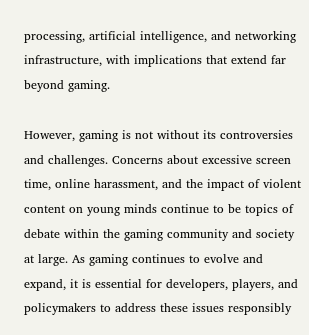processing, artificial intelligence, and networking infrastructure, with implications that extend far beyond gaming.

However, gaming is not without its controversies and challenges. Concerns about excessive screen time, online harassment, and the impact of violent content on young minds continue to be topics of debate within the gaming community and society at large. As gaming continues to evolve and expand, it is essential for developers, players, and policymakers to address these issues responsibly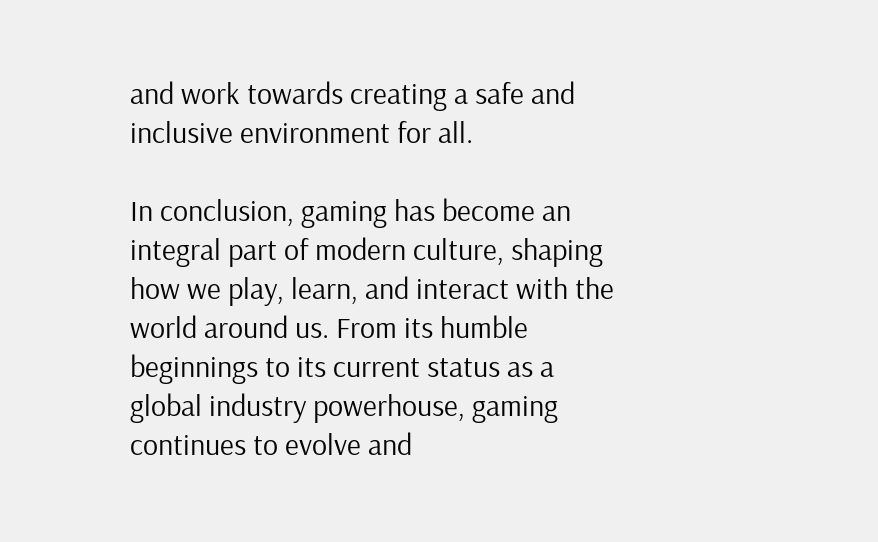and work towards creating a safe and inclusive environment for all.

In conclusion, gaming has become an integral part of modern culture, shaping how we play, learn, and interact with the world around us. From its humble beginnings to its current status as a global industry powerhouse, gaming continues to evolve and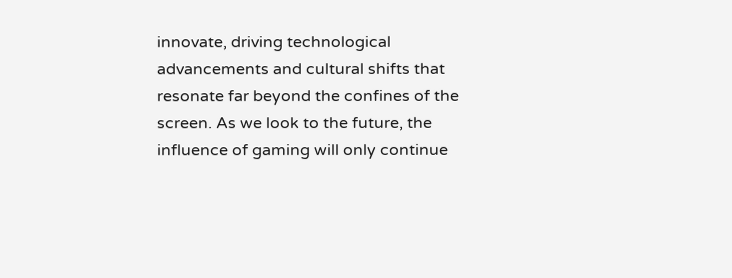innovate, driving technological advancements and cultural shifts that resonate far beyond the confines of the screen. As we look to the future, the influence of gaming will only continue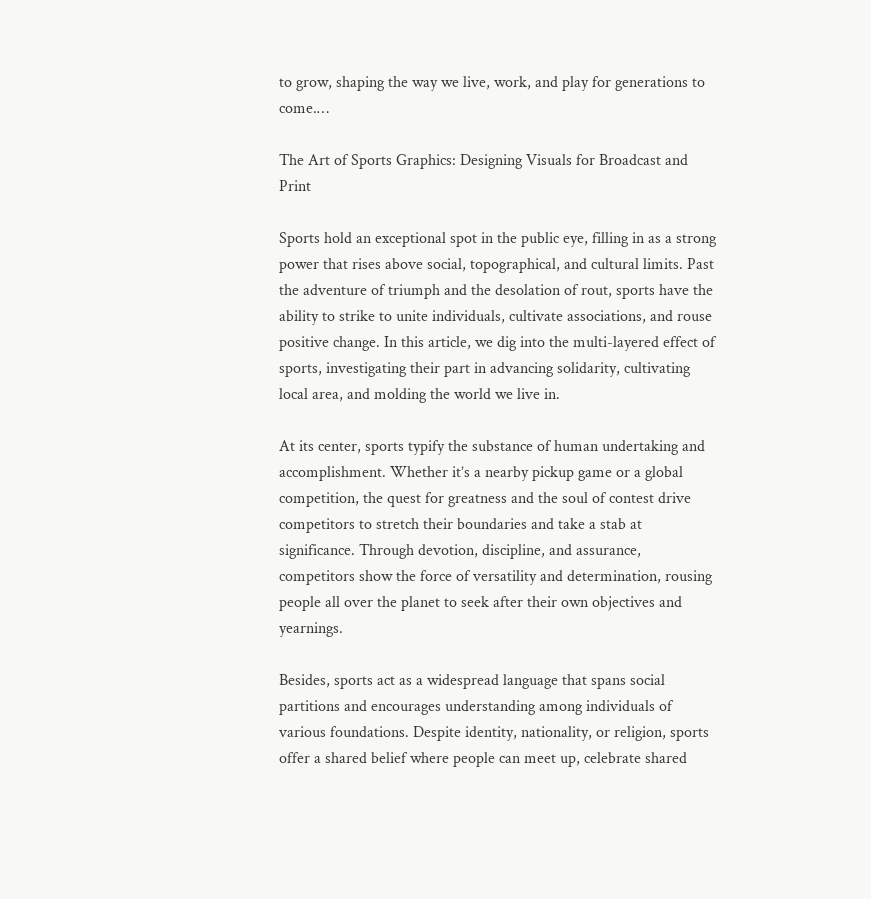to grow, shaping the way we live, work, and play for generations to come.…

The Art of Sports Graphics: Designing Visuals for Broadcast and Print

Sports hold an exceptional spot in the public eye, filling in as a strong power that rises above social, topographical, and cultural limits. Past the adventure of triumph and the desolation of rout, sports have the ability to strike to unite individuals, cultivate associations, and rouse positive change. In this article, we dig into the multi-layered effect of sports, investigating their part in advancing solidarity, cultivating local area, and molding the world we live in.

At its center, sports typify the substance of human undertaking and accomplishment. Whether it’s a nearby pickup game or a global competition, the quest for greatness and the soul of contest drive competitors to stretch their boundaries and take a stab at significance. Through devotion, discipline, and assurance, competitors show the force of versatility and determination, rousing people all over the planet to seek after their own objectives and yearnings.

Besides, sports act as a widespread language that spans social partitions and encourages understanding among individuals of various foundations. Despite identity, nationality, or religion, sports offer a shared belief where people can meet up, celebrate shared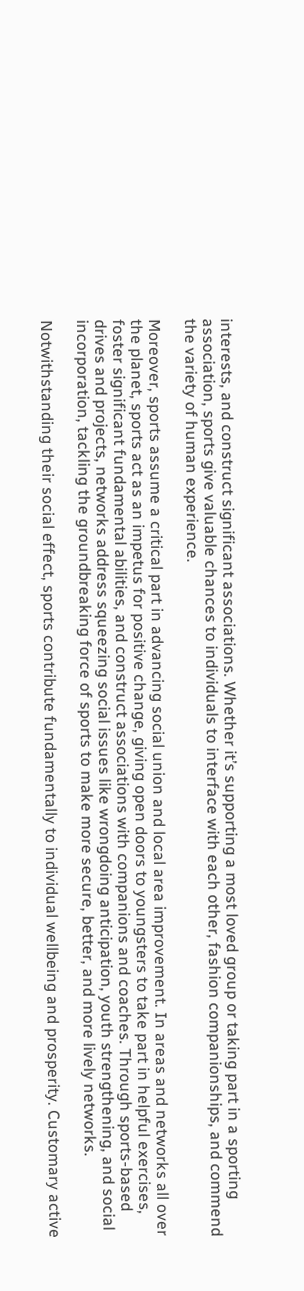interests, and construct significant associations. Whether it’s supporting a most loved group or taking part in a sporting association, sports give valuable chances to individuals to interface with each other, fashion companionships, and commend the variety of human experience.

Moreover, sports assume a critical part in advancing social union and local area improvement. In areas and networks all over the planet, sports act as an impetus for positive change, giving open doors to youngsters to take part in helpful exercises, foster significant fundamental abilities, and construct associations with companions and coaches. Through sports-based drives and projects, networks address squeezing social issues like wrongdoing anticipation, youth strengthening, and social incorporation, tackling the groundbreaking force of sports to make more secure, better, and more lively networks.

Notwithstanding their social effect, sports contribute fundamentally to individual wellbeing and prosperity. Customary active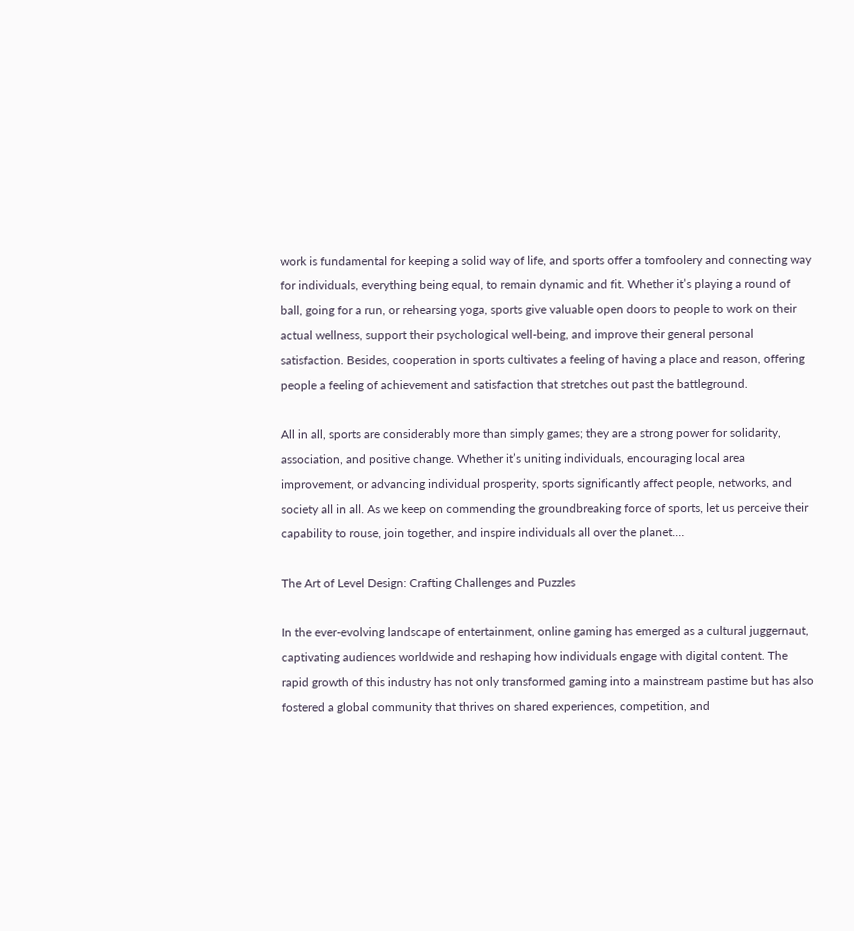work is fundamental for keeping a solid way of life, and sports offer a tomfoolery and connecting way for individuals, everything being equal, to remain dynamic and fit. Whether it’s playing a round of ball, going for a run, or rehearsing yoga, sports give valuable open doors to people to work on their actual wellness, support their psychological well-being, and improve their general personal satisfaction. Besides, cooperation in sports cultivates a feeling of having a place and reason, offering people a feeling of achievement and satisfaction that stretches out past the battleground.

All in all, sports are considerably more than simply games; they are a strong power for solidarity, association, and positive change. Whether it’s uniting individuals, encouraging local area improvement, or advancing individual prosperity, sports significantly affect people, networks, and society all in all. As we keep on commending the groundbreaking force of sports, let us perceive their capability to rouse, join together, and inspire individuals all over the planet.…

The Art of Level Design: Crafting Challenges and Puzzles

In the ever-evolving landscape of entertainment, online gaming has emerged as a cultural juggernaut, captivating audiences worldwide and reshaping how individuals engage with digital content. The rapid growth of this industry has not only transformed gaming into a mainstream pastime but has also fostered a global community that thrives on shared experiences, competition, and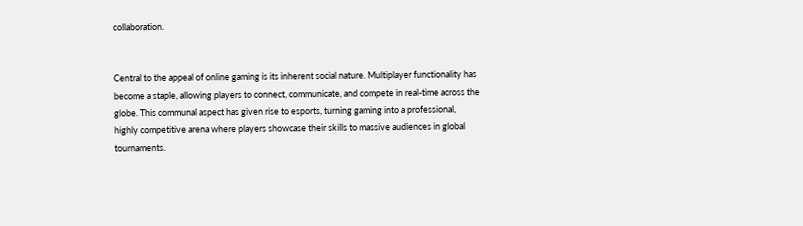collaboration.


Central to the appeal of online gaming is its inherent social nature. Multiplayer functionality has become a staple, allowing players to connect, communicate, and compete in real-time across the globe. This communal aspect has given rise to esports, turning gaming into a professional, highly competitive arena where players showcase their skills to massive audiences in global tournaments.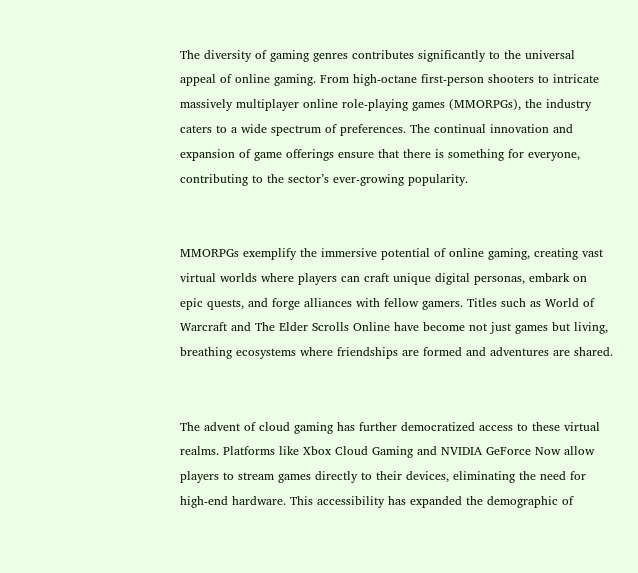The diversity of gaming genres contributes significantly to the universal appeal of online gaming. From high-octane first-person shooters to intricate massively multiplayer online role-playing games (MMORPGs), the industry caters to a wide spectrum of preferences. The continual innovation and expansion of game offerings ensure that there is something for everyone, contributing to the sector’s ever-growing popularity.


MMORPGs exemplify the immersive potential of online gaming, creating vast virtual worlds where players can craft unique digital personas, embark on epic quests, and forge alliances with fellow gamers. Titles such as World of Warcraft and The Elder Scrolls Online have become not just games but living, breathing ecosystems where friendships are formed and adventures are shared.


The advent of cloud gaming has further democratized access to these virtual realms. Platforms like Xbox Cloud Gaming and NVIDIA GeForce Now allow players to stream games directly to their devices, eliminating the need for high-end hardware. This accessibility has expanded the demographic of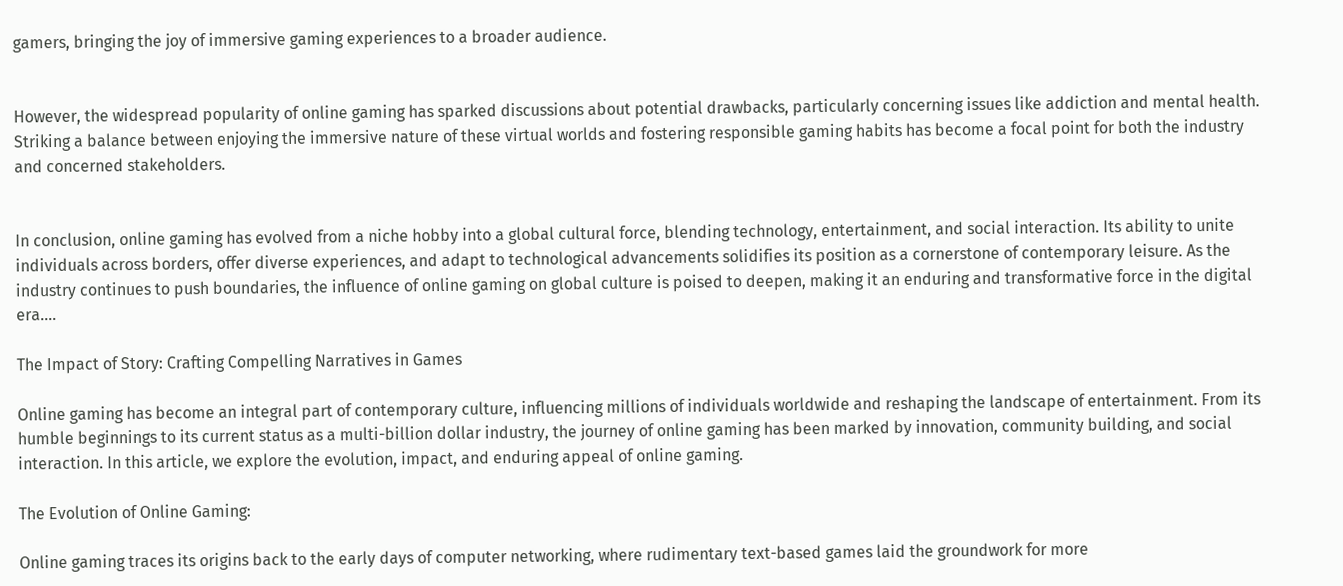gamers, bringing the joy of immersive gaming experiences to a broader audience.


However, the widespread popularity of online gaming has sparked discussions about potential drawbacks, particularly concerning issues like addiction and mental health. Striking a balance between enjoying the immersive nature of these virtual worlds and fostering responsible gaming habits has become a focal point for both the industry and concerned stakeholders.


In conclusion, online gaming has evolved from a niche hobby into a global cultural force, blending technology, entertainment, and social interaction. Its ability to unite individuals across borders, offer diverse experiences, and adapt to technological advancements solidifies its position as a cornerstone of contemporary leisure. As the industry continues to push boundaries, the influence of online gaming on global culture is poised to deepen, making it an enduring and transformative force in the digital era.…

The Impact of Story: Crafting Compelling Narratives in Games

Online gaming has become an integral part of contemporary culture, influencing millions of individuals worldwide and reshaping the landscape of entertainment. From its humble beginnings to its current status as a multi-billion dollar industry, the journey of online gaming has been marked by innovation, community building, and social interaction. In this article, we explore the evolution, impact, and enduring appeal of online gaming.

The Evolution of Online Gaming:

Online gaming traces its origins back to the early days of computer networking, where rudimentary text-based games laid the groundwork for more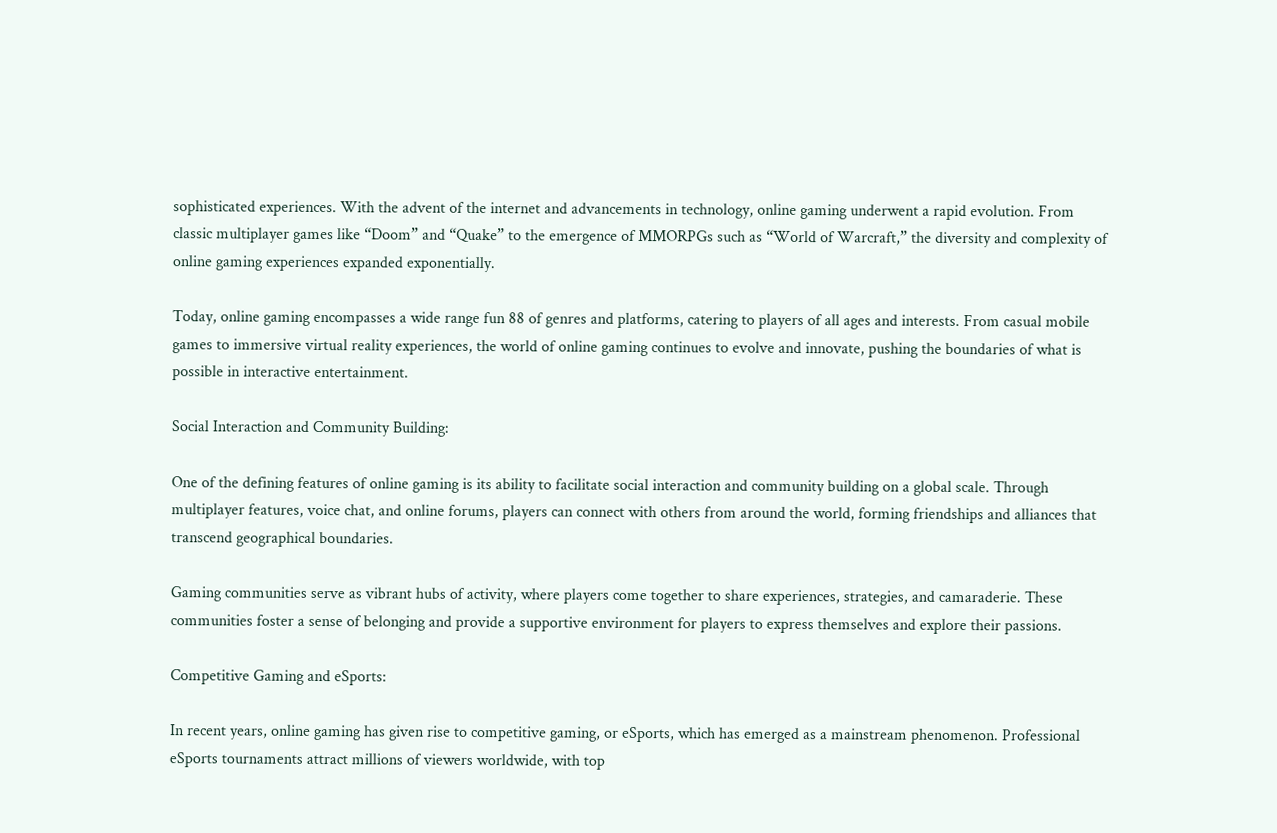sophisticated experiences. With the advent of the internet and advancements in technology, online gaming underwent a rapid evolution. From classic multiplayer games like “Doom” and “Quake” to the emergence of MMORPGs such as “World of Warcraft,” the diversity and complexity of online gaming experiences expanded exponentially.

Today, online gaming encompasses a wide range fun 88 of genres and platforms, catering to players of all ages and interests. From casual mobile games to immersive virtual reality experiences, the world of online gaming continues to evolve and innovate, pushing the boundaries of what is possible in interactive entertainment.

Social Interaction and Community Building:

One of the defining features of online gaming is its ability to facilitate social interaction and community building on a global scale. Through multiplayer features, voice chat, and online forums, players can connect with others from around the world, forming friendships and alliances that transcend geographical boundaries.

Gaming communities serve as vibrant hubs of activity, where players come together to share experiences, strategies, and camaraderie. These communities foster a sense of belonging and provide a supportive environment for players to express themselves and explore their passions.

Competitive Gaming and eSports:

In recent years, online gaming has given rise to competitive gaming, or eSports, which has emerged as a mainstream phenomenon. Professional eSports tournaments attract millions of viewers worldwide, with top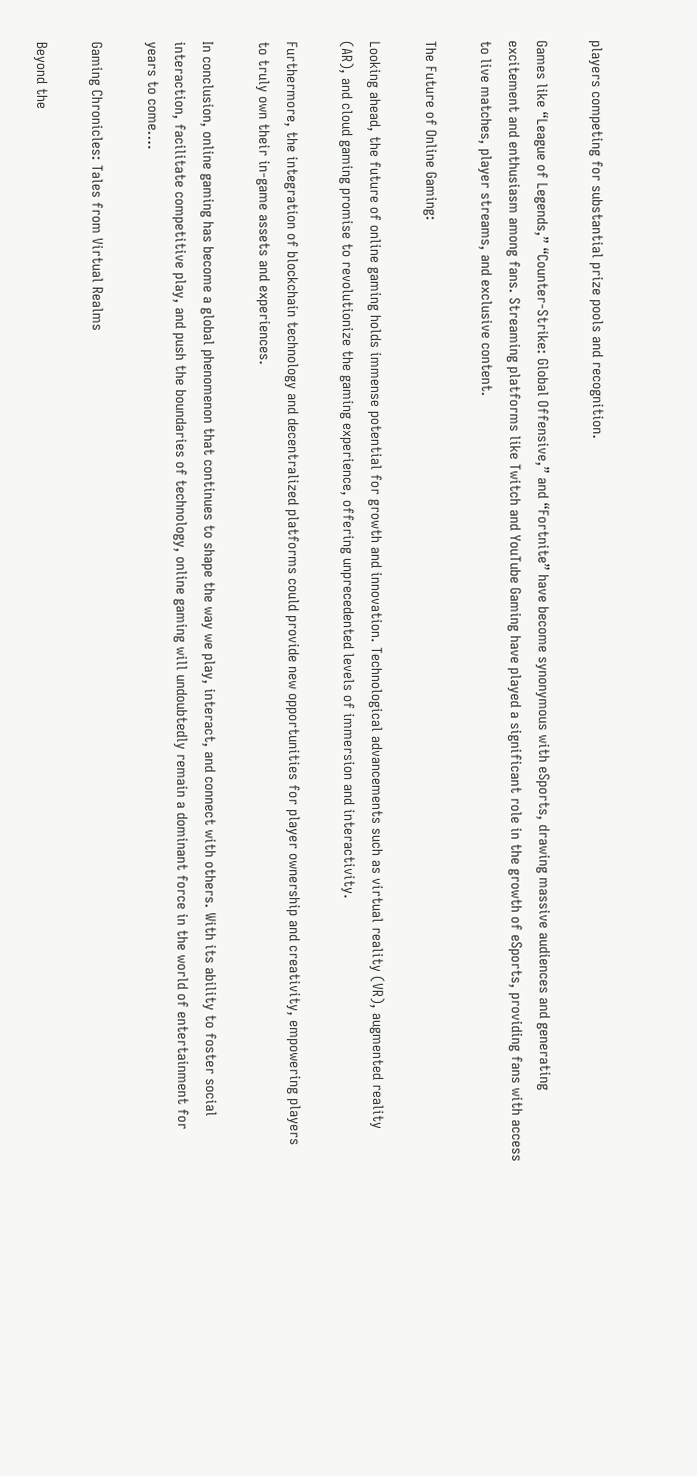players competing for substantial prize pools and recognition.

Games like “League of Legends,” “Counter-Strike: Global Offensive,” and “Fortnite” have become synonymous with eSports, drawing massive audiences and generating excitement and enthusiasm among fans. Streaming platforms like Twitch and YouTube Gaming have played a significant role in the growth of eSports, providing fans with access to live matches, player streams, and exclusive content.

The Future of Online Gaming:

Looking ahead, the future of online gaming holds immense potential for growth and innovation. Technological advancements such as virtual reality (VR), augmented reality (AR), and cloud gaming promise to revolutionize the gaming experience, offering unprecedented levels of immersion and interactivity.

Furthermore, the integration of blockchain technology and decentralized platforms could provide new opportunities for player ownership and creativity, empowering players to truly own their in-game assets and experiences.

In conclusion, online gaming has become a global phenomenon that continues to shape the way we play, interact, and connect with others. With its ability to foster social interaction, facilitate competitive play, and push the boundaries of technology, online gaming will undoubtedly remain a dominant force in the world of entertainment for years to come.…

Gaming Chronicles: Tales from Virtual Realms

Beyond the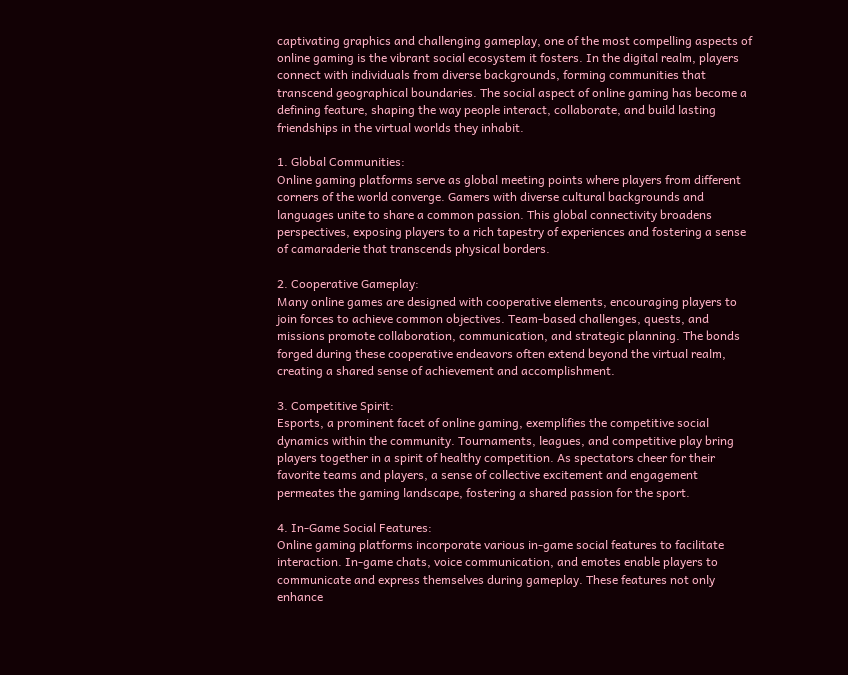captivating graphics and challenging gameplay, one of the most compelling aspects of online gaming is the vibrant social ecosystem it fosters. In the digital realm, players connect with individuals from diverse backgrounds, forming communities that transcend geographical boundaries. The social aspect of online gaming has become a defining feature, shaping the way people interact, collaborate, and build lasting friendships in the virtual worlds they inhabit.

1. Global Communities:
Online gaming platforms serve as global meeting points where players from different corners of the world converge. Gamers with diverse cultural backgrounds and languages unite to share a common passion. This global connectivity broadens perspectives, exposing players to a rich tapestry of experiences and fostering a sense of camaraderie that transcends physical borders.

2. Cooperative Gameplay:
Many online games are designed with cooperative elements, encouraging players to join forces to achieve common objectives. Team-based challenges, quests, and missions promote collaboration, communication, and strategic planning. The bonds forged during these cooperative endeavors often extend beyond the virtual realm, creating a shared sense of achievement and accomplishment.

3. Competitive Spirit:
Esports, a prominent facet of online gaming, exemplifies the competitive social dynamics within the community. Tournaments, leagues, and competitive play bring players together in a spirit of healthy competition. As spectators cheer for their favorite teams and players, a sense of collective excitement and engagement permeates the gaming landscape, fostering a shared passion for the sport.

4. In-Game Social Features:
Online gaming platforms incorporate various in-game social features to facilitate interaction. In-game chats, voice communication, and emotes enable players to communicate and express themselves during gameplay. These features not only enhance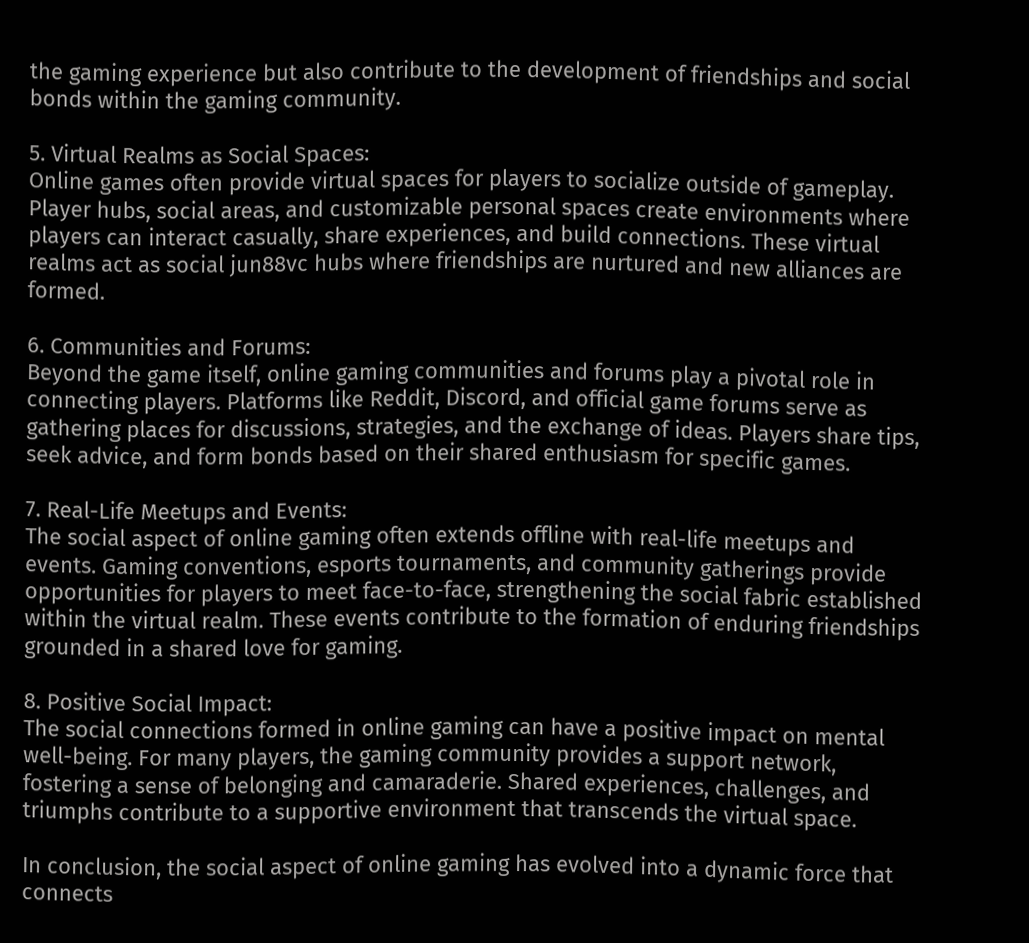the gaming experience but also contribute to the development of friendships and social bonds within the gaming community.

5. Virtual Realms as Social Spaces:
Online games often provide virtual spaces for players to socialize outside of gameplay. Player hubs, social areas, and customizable personal spaces create environments where players can interact casually, share experiences, and build connections. These virtual realms act as social jun88vc hubs where friendships are nurtured and new alliances are formed.

6. Communities and Forums:
Beyond the game itself, online gaming communities and forums play a pivotal role in connecting players. Platforms like Reddit, Discord, and official game forums serve as gathering places for discussions, strategies, and the exchange of ideas. Players share tips, seek advice, and form bonds based on their shared enthusiasm for specific games.

7. Real-Life Meetups and Events:
The social aspect of online gaming often extends offline with real-life meetups and events. Gaming conventions, esports tournaments, and community gatherings provide opportunities for players to meet face-to-face, strengthening the social fabric established within the virtual realm. These events contribute to the formation of enduring friendships grounded in a shared love for gaming.

8. Positive Social Impact:
The social connections formed in online gaming can have a positive impact on mental well-being. For many players, the gaming community provides a support network, fostering a sense of belonging and camaraderie. Shared experiences, challenges, and triumphs contribute to a supportive environment that transcends the virtual space.

In conclusion, the social aspect of online gaming has evolved into a dynamic force that connects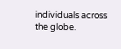individuals across the globe.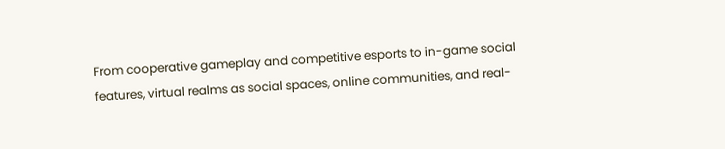From cooperative gameplay and competitive esports to in-game social features, virtual realms as social spaces, online communities, and real-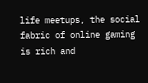life meetups, the social fabric of online gaming is rich and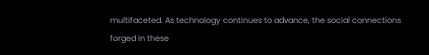multifaceted. As technology continues to advance, the social connections forged in these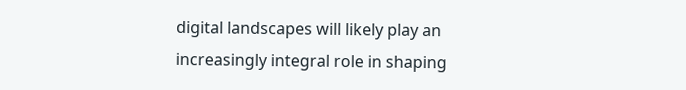digital landscapes will likely play an increasingly integral role in shaping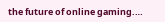the future of online gaming.…